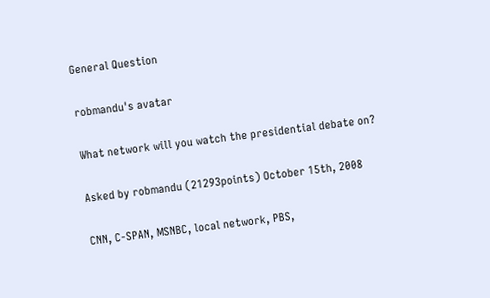General Question

robmandu's avatar

What network will you watch the presidential debate on?

Asked by robmandu (21293points) October 15th, 2008

CNN, C-SPAN, MSNBC, local network, PBS,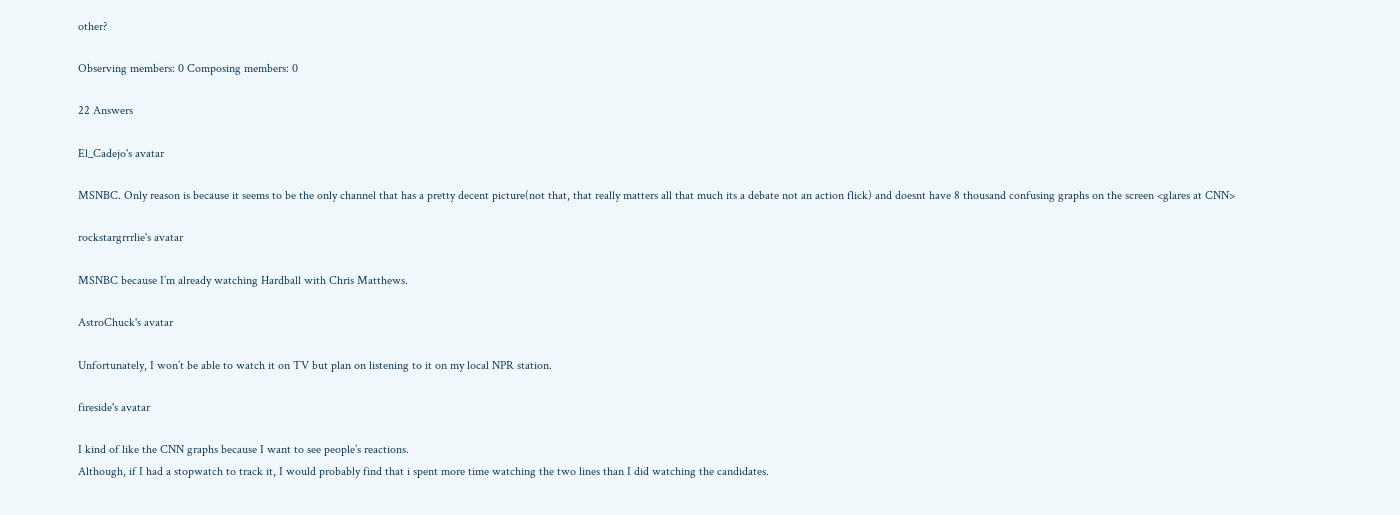other?

Observing members: 0 Composing members: 0

22 Answers

El_Cadejo's avatar

MSNBC. Only reason is because it seems to be the only channel that has a pretty decent picture(not that, that really matters all that much its a debate not an action flick) and doesnt have 8 thousand confusing graphs on the screen <glares at CNN>

rockstargrrrlie's avatar

MSNBC because I’m already watching Hardball with Chris Matthews.

AstroChuck's avatar

Unfortunately, I won’t be able to watch it on TV but plan on listening to it on my local NPR station.

fireside's avatar

I kind of like the CNN graphs because I want to see people’s reactions.
Although, if I had a stopwatch to track it, I would probably find that i spent more time watching the two lines than I did watching the candidates.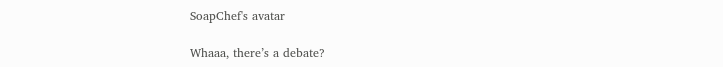SoapChef's avatar

Whaaa, there’s a debate?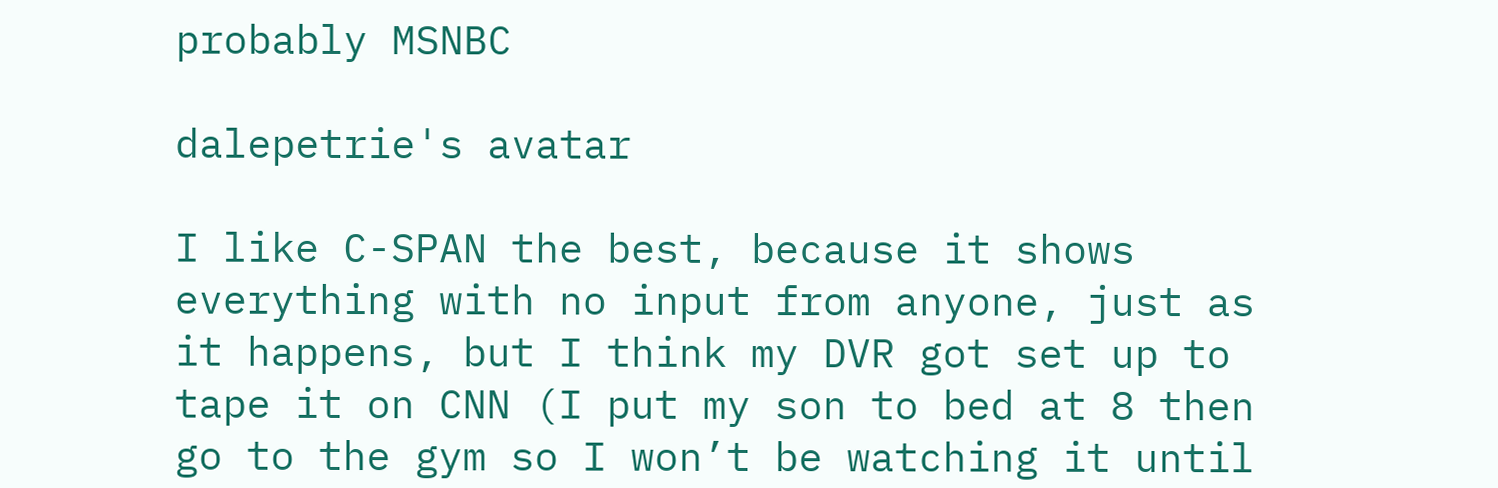probably MSNBC

dalepetrie's avatar

I like C-SPAN the best, because it shows everything with no input from anyone, just as it happens, but I think my DVR got set up to tape it on CNN (I put my son to bed at 8 then go to the gym so I won’t be watching it until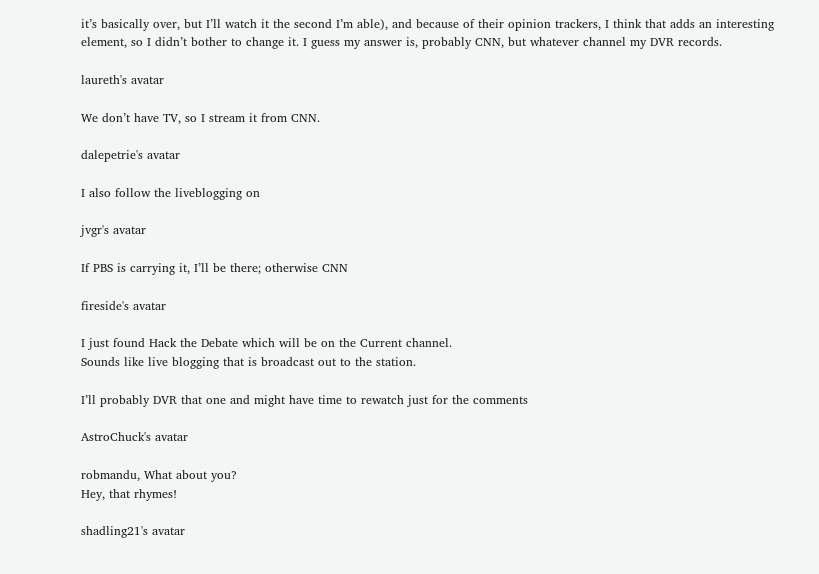it’s basically over, but I’ll watch it the second I’m able), and because of their opinion trackers, I think that adds an interesting element, so I didn’t bother to change it. I guess my answer is, probably CNN, but whatever channel my DVR records.

laureth's avatar

We don’t have TV, so I stream it from CNN.

dalepetrie's avatar

I also follow the liveblogging on

jvgr's avatar

If PBS is carrying it, I’ll be there; otherwise CNN

fireside's avatar

I just found Hack the Debate which will be on the Current channel.
Sounds like live blogging that is broadcast out to the station.

I’ll probably DVR that one and might have time to rewatch just for the comments

AstroChuck's avatar

robmandu, What about you?
Hey, that rhymes!

shadling21's avatar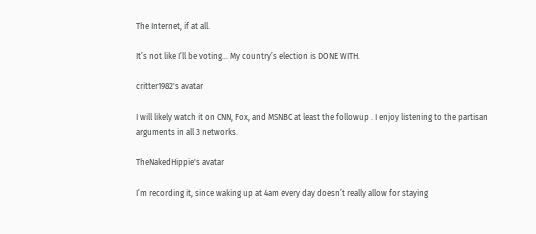The Internet, if at all.

It’s not like I’ll be voting… My country’s election is DONE WITH.

critter1982's avatar

I will likely watch it on CNN, Fox, and MSNBC at least the followup . I enjoy listening to the partisan arguments in all 3 networks.

TheNakedHippie's avatar

I’m recording it, since waking up at 4am every day doesn’t really allow for staying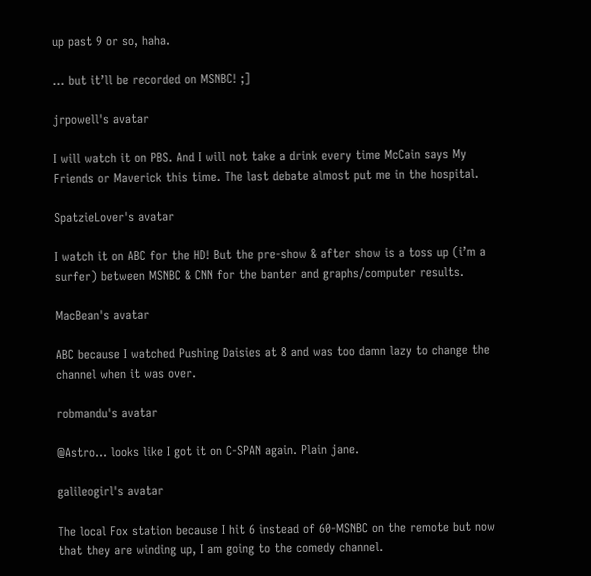up past 9 or so, haha.

… but it’ll be recorded on MSNBC! ;]

jrpowell's avatar

I will watch it on PBS. And I will not take a drink every time McCain says My Friends or Maverick this time. The last debate almost put me in the hospital.

SpatzieLover's avatar

I watch it on ABC for the HD! But the pre-show & after show is a toss up (i’m a surfer) between MSNBC & CNN for the banter and graphs/computer results.

MacBean's avatar

ABC because I watched Pushing Daisies at 8 and was too damn lazy to change the channel when it was over.

robmandu's avatar

@Astro… looks like I got it on C-SPAN again. Plain jane.

galileogirl's avatar

The local Fox station because I hit 6 instead of 60-MSNBC on the remote but now that they are winding up, I am going to the comedy channel.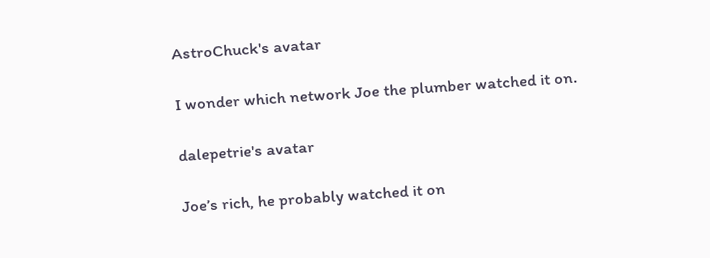AstroChuck's avatar

I wonder which network Joe the plumber watched it on.

dalepetrie's avatar

Joe’s rich, he probably watched it on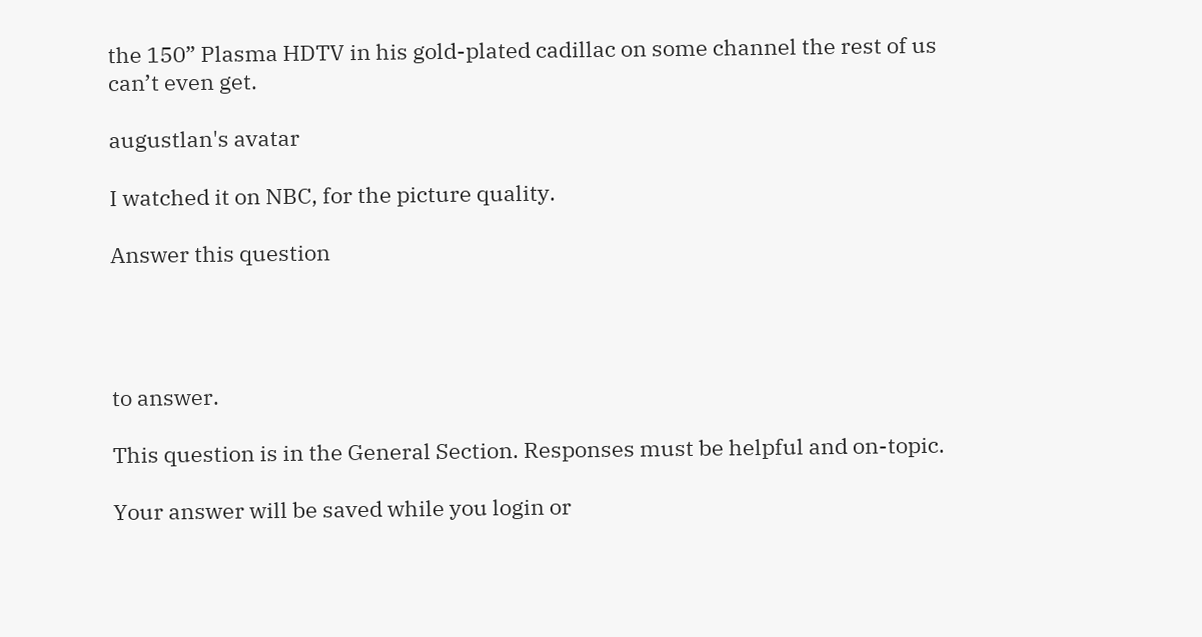the 150” Plasma HDTV in his gold-plated cadillac on some channel the rest of us can’t even get.

augustlan's avatar

I watched it on NBC, for the picture quality.

Answer this question




to answer.

This question is in the General Section. Responses must be helpful and on-topic.

Your answer will be saved while you login or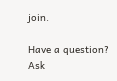join.

Have a question? Ask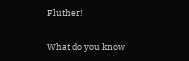Fluther!

What do you know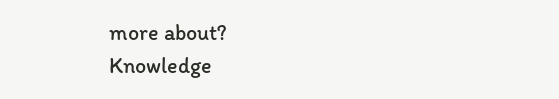more about?
Knowledge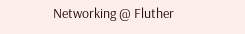Networking @ Fluther